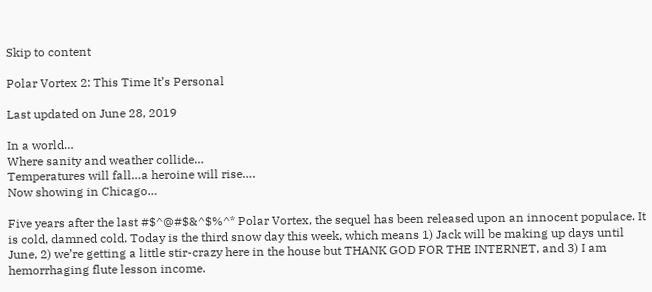Skip to content

Polar Vortex 2: This Time It’s Personal

Last updated on June 28, 2019

In a world…
Where sanity and weather collide…
Temperatures will fall…a heroine will rise….
Now showing in Chicago…

Five years after the last #$^@#$&^$%^* Polar Vortex, the sequel has been released upon an innocent populace. It is cold, damned cold. Today is the third snow day this week, which means 1) Jack will be making up days until June, 2) we’re getting a little stir-crazy here in the house but THANK GOD FOR THE INTERNET, and 3) I am hemorrhaging flute lesson income.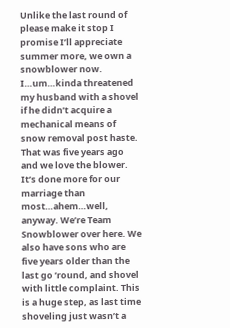Unlike the last round of please make it stop I promise I’ll appreciate summer more, we own a snowblower now. I…um…kinda threatened my husband with a shovel if he didn’t acquire a mechanical means of snow removal post haste. That was five years ago and we love the blower. It’s done more for our marriage than most…ahem…well, anyway. We’re Team Snowblower over here. We also have sons who are five years older than the last go ’round, and shovel with little complaint. This is a huge step, as last time shoveling just wasn’t a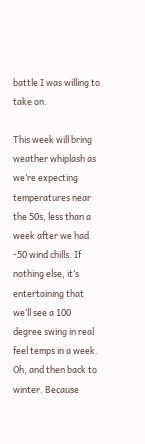battle I was willing to take on.

This week will bring weather whiplash as we’re expecting temperatures near the 50s, less than a week after we had -50 wind chills. If nothing else, it’s entertaining that we’ll see a 100 degree swing in real feel temps in a week. Oh, and then back to winter. Because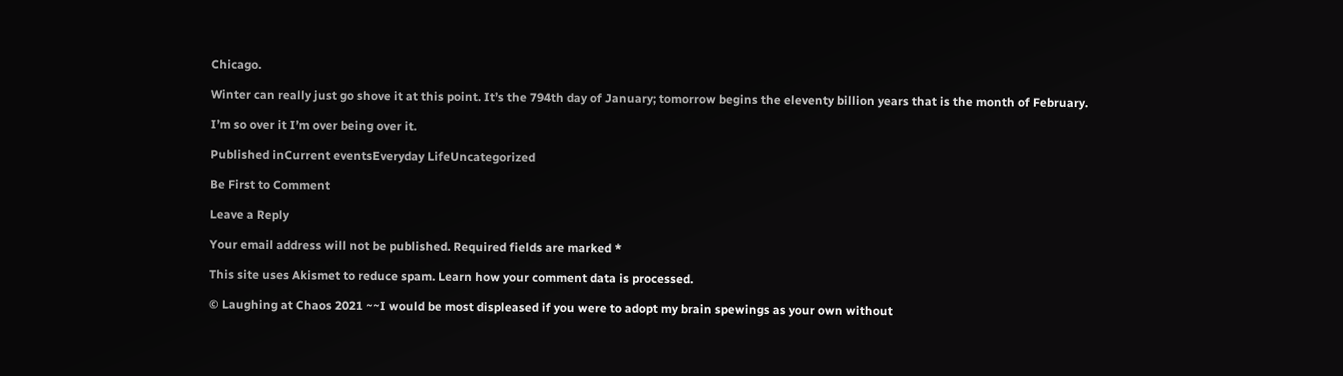Chicago.

Winter can really just go shove it at this point. It’s the 794th day of January; tomorrow begins the eleventy billion years that is the month of February.

I’m so over it I’m over being over it.

Published inCurrent eventsEveryday LifeUncategorized

Be First to Comment

Leave a Reply

Your email address will not be published. Required fields are marked *

This site uses Akismet to reduce spam. Learn how your comment data is processed.

© Laughing at Chaos 2021 ~~I would be most displeased if you were to adopt my brain spewings as your own without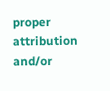proper attribution and/or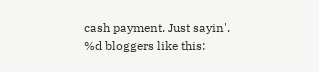cash payment. Just sayin'.
%d bloggers like this: